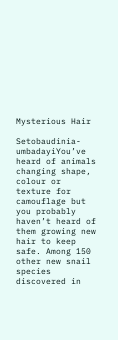Mysterious Hair

Setobaudinia-umbadayiYou’ve heard of animals changing shape, colour or texture for camouflage but you probably haven’t heard of them growing new hair to keep safe. Among 150 other new snail species discovered in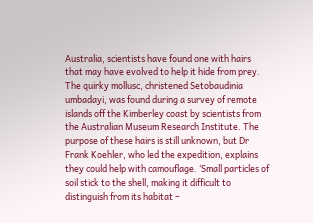Australia, scientists have found one with hairs that may have evolved to help it hide from prey. The quirky mollusc, christened Setobaudinia umbadayi, was found during a survey of remote islands off the Kimberley coast by scientists from the Australian Museum Research Institute. The purpose of these hairs is still unknown, but Dr Frank Koehler, who led the expedition, explains they could help with camouflage. ‘Small particles of soil stick to the shell, making it difficult to distinguish from its habitat –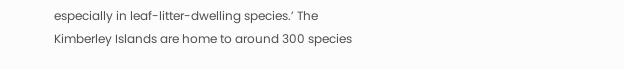especially in leaf-litter-dwelling species.’ The Kimberley Islands are home to around 300 species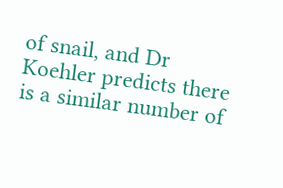of snail, and Dr Koehler predicts there is a similar number of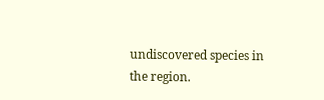undiscovered species in the region.